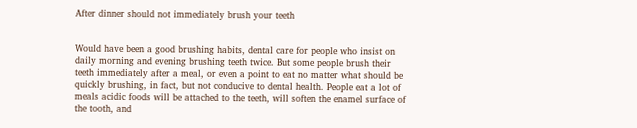After dinner should not immediately brush your teeth


Would have been a good brushing habits, dental care for people who insist on daily morning and evening brushing teeth twice. But some people brush their teeth immediately after a meal, or even a point to eat no matter what should be quickly brushing, in fact, but not conducive to dental health. People eat a lot of meals acidic foods will be attached to the teeth, will soften the enamel surface of the tooth, and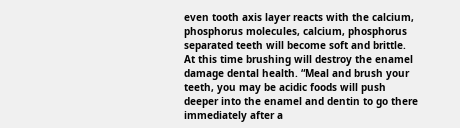even tooth axis layer reacts with the calcium, phosphorus molecules, calcium, phosphorus separated teeth will become soft and brittle. At this time brushing will destroy the enamel damage dental health. “Meal and brush your teeth, you may be acidic foods will push deeper into the enamel and dentin to go there immediately after a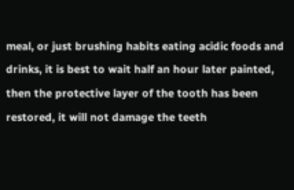meal, or just brushing habits eating acidic foods and drinks, it is best to wait half an hour later painted, then the protective layer of the tooth has been restored, it will not damage the teeth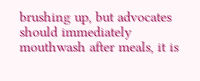brushing up, but advocates should immediately mouthwash after meals, it is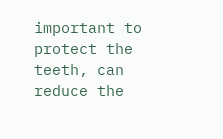important to protect the teeth, can reduce the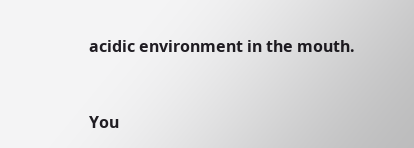acidic environment in the mouth.


You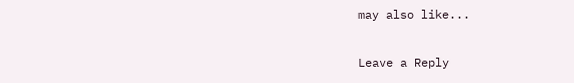may also like...

Leave a Reply